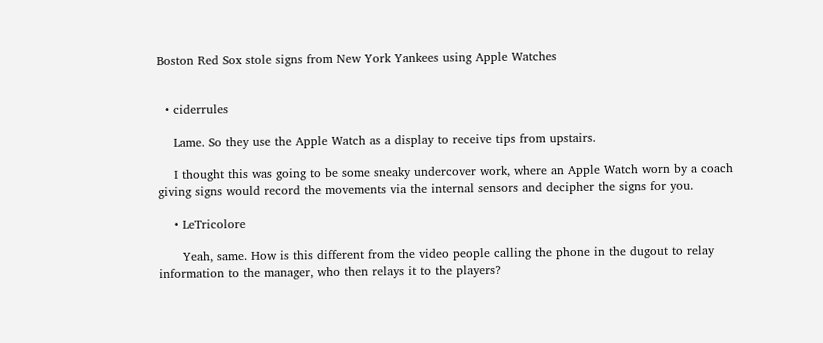Boston Red Sox stole signs from New York Yankees using Apple Watches


  • ciderrules

    Lame. So they use the Apple Watch as a display to receive tips from upstairs.

    I thought this was going to be some sneaky undercover work, where an Apple Watch worn by a coach giving signs would record the movements via the internal sensors and decipher the signs for you.

    • LeTricolore

      Yeah, same. How is this different from the video people calling the phone in the dugout to relay information to the manager, who then relays it to the players?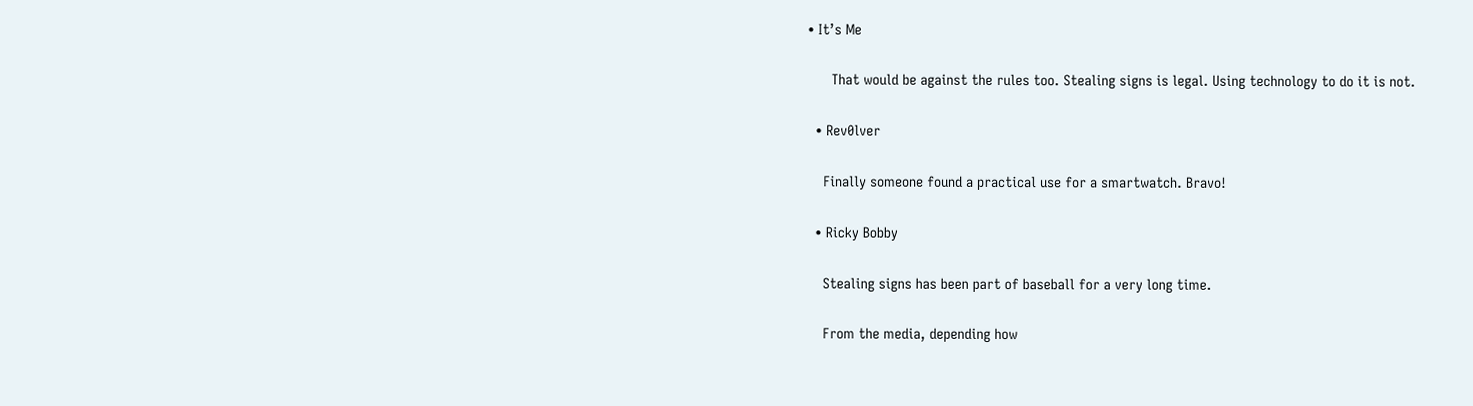• It’s Me

      That would be against the rules too. Stealing signs is legal. Using technology to do it is not.

  • Rev0lver

    Finally someone found a practical use for a smartwatch. Bravo!

  • Ricky Bobby

    Stealing signs has been part of baseball for a very long time.

    From the media, depending how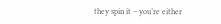they spin it – you’re either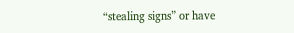“stealing signs” or have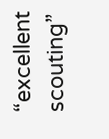“excellent scouting”